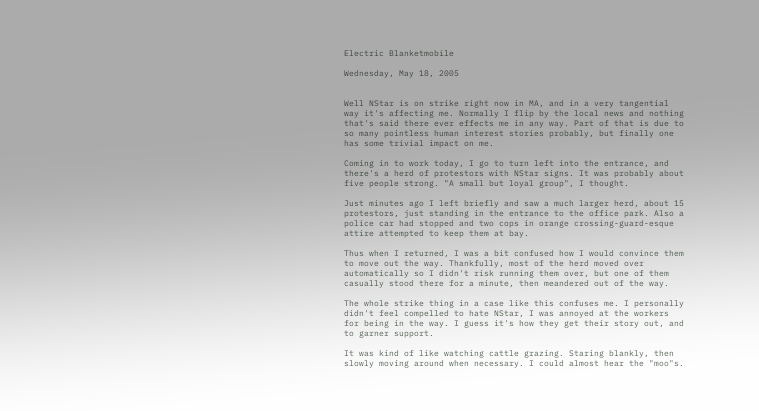Electric Blanketmobile

Wednesday, May 18, 2005


Well NStar is on strike right now in MA, and in a very tangential way it's affecting me. Normally I flip by the local news and nothing that's said there ever effects me in any way. Part of that is due to so many pointless human interest stories probably, but finally one has some trivial impact on me.

Coming in to work today, I go to turn left into the entrance, and there's a herd of protestors with NStar signs. It was probably about five people strong. "A small but loyal group", I thought.

Just minutes ago I left briefly and saw a much larger herd, about 15 protestors, just standing in the entrance to the office park. Also a police car had stopped and two cops in orange crossing-guard-esque attire attempted to keep them at bay.

Thus when I returned, I was a bit confused how I would convince them to move out the way. Thankfully, most of the herd moved over automatically so I didn't risk running them over, but one of them casually stood there for a minute, then meandered out of the way.

The whole strike thing in a case like this confuses me. I personally didn't feel compelled to hate NStar, I was annoyed at the workers for being in the way. I guess it's how they get their story out, and to garner support.

It was kind of like watching cattle grazing. Staring blankly, then slowly moving around when necessary. I could almost hear the "moo"s.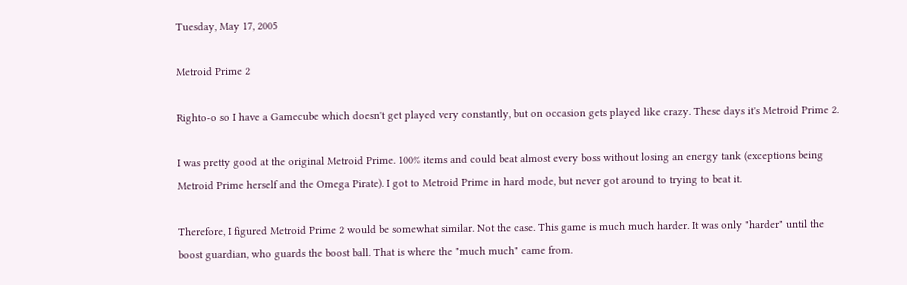Tuesday, May 17, 2005

Metroid Prime 2

Righto-o so I have a Gamecube which doesn't get played very constantly, but on occasion gets played like crazy. These days it's Metroid Prime 2.

I was pretty good at the original Metroid Prime. 100% items and could beat almost every boss without losing an energy tank (exceptions being Metroid Prime herself and the Omega Pirate). I got to Metroid Prime in hard mode, but never got around to trying to beat it.

Therefore, I figured Metroid Prime 2 would be somewhat similar. Not the case. This game is much much harder. It was only "harder" until the boost guardian, who guards the boost ball. That is where the "much much" came from.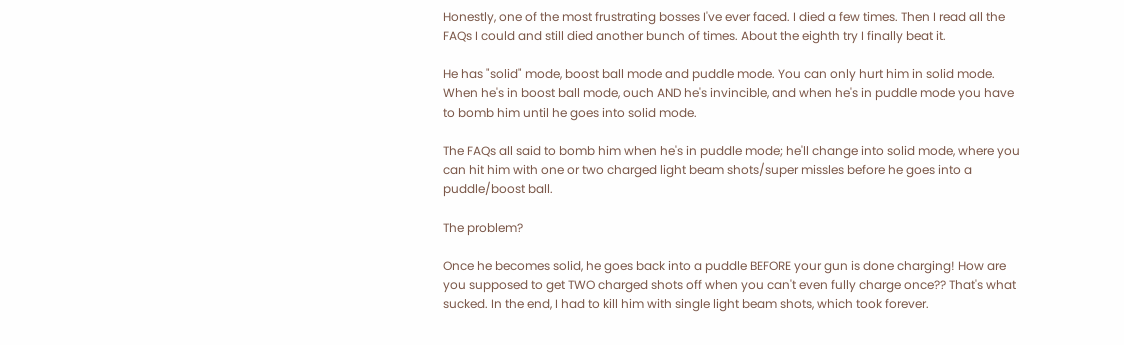Honestly, one of the most frustrating bosses I've ever faced. I died a few times. Then I read all the FAQs I could and still died another bunch of times. About the eighth try I finally beat it.

He has "solid" mode, boost ball mode and puddle mode. You can only hurt him in solid mode. When he's in boost ball mode, ouch AND he's invincible, and when he's in puddle mode you have to bomb him until he goes into solid mode.

The FAQs all said to bomb him when he's in puddle mode; he'll change into solid mode, where you can hit him with one or two charged light beam shots/super missles before he goes into a puddle/boost ball.

The problem?

Once he becomes solid, he goes back into a puddle BEFORE your gun is done charging! How are you supposed to get TWO charged shots off when you can't even fully charge once?? That's what sucked. In the end, I had to kill him with single light beam shots, which took forever.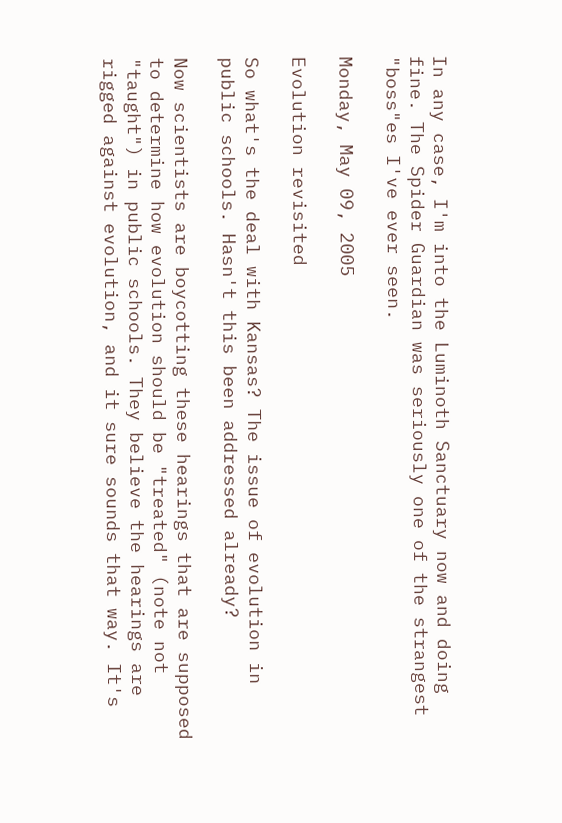In any case, I'm into the Luminoth Sanctuary now and doing fine. The Spider Guardian was seriously one of the strangest "boss"es I've ever seen.

Monday, May 09, 2005

Evolution revisited

So what's the deal with Kansas? The issue of evolution in public schools. Hasn't this been addressed already?

Now scientists are boycotting these hearings that are supposed to determine how evolution should be "treated" (note not "taught") in public schools. They believe the hearings are rigged against evolution, and it sure sounds that way. It's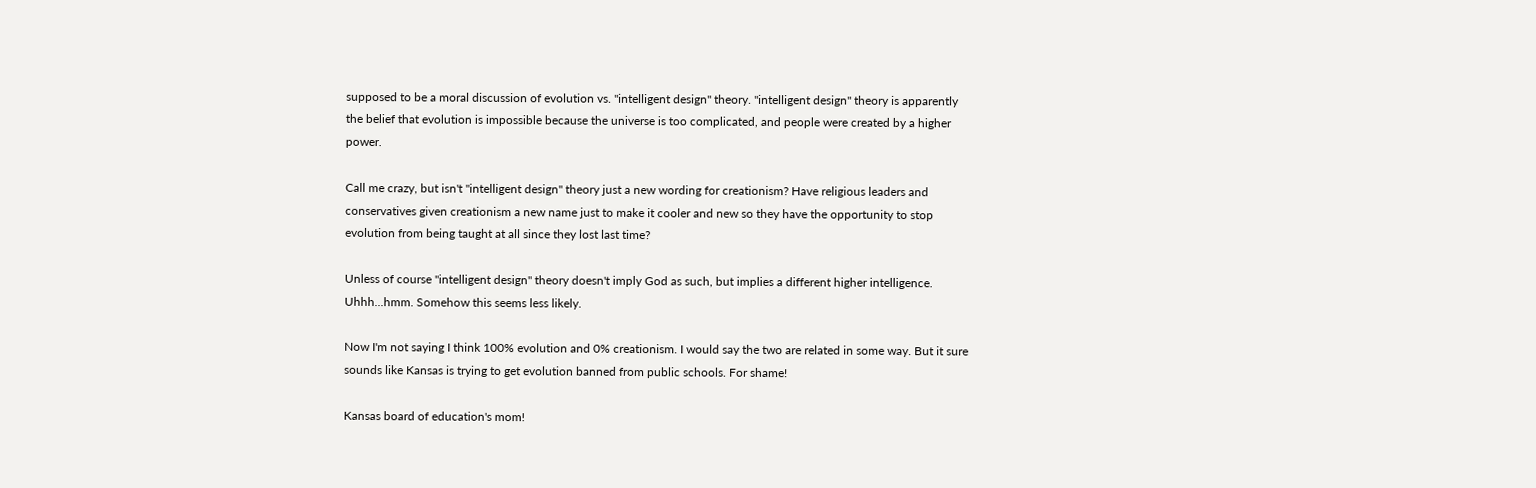supposed to be a moral discussion of evolution vs. "intelligent design" theory. "intelligent design" theory is apparently the belief that evolution is impossible because the universe is too complicated, and people were created by a higher power.

Call me crazy, but isn't "intelligent design" theory just a new wording for creationism? Have religious leaders and conservatives given creationism a new name just to make it cooler and new so they have the opportunity to stop evolution from being taught at all since they lost last time?

Unless of course "intelligent design" theory doesn't imply God as such, but implies a different higher intelligence. Uhhh...hmm. Somehow this seems less likely.

Now I'm not saying I think 100% evolution and 0% creationism. I would say the two are related in some way. But it sure sounds like Kansas is trying to get evolution banned from public schools. For shame!

Kansas board of education's mom!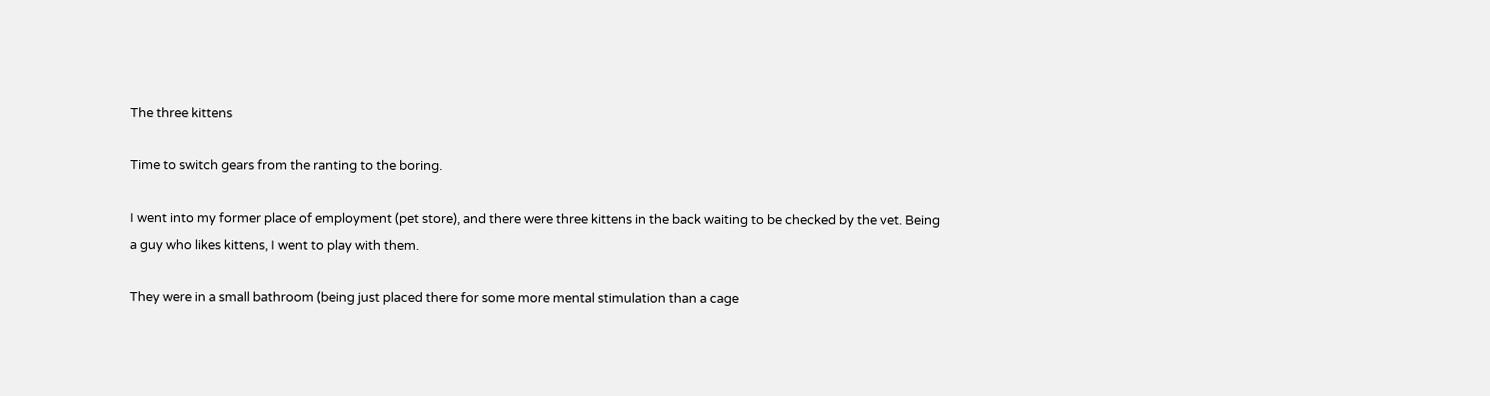The three kittens

Time to switch gears from the ranting to the boring.

I went into my former place of employment (pet store), and there were three kittens in the back waiting to be checked by the vet. Being a guy who likes kittens, I went to play with them.

They were in a small bathroom (being just placed there for some more mental stimulation than a cage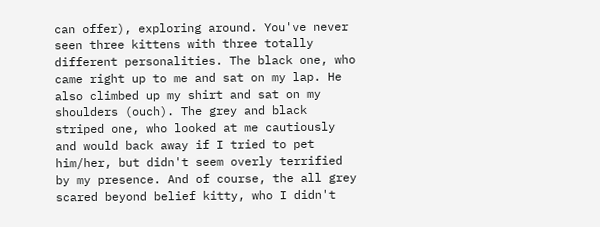can offer), exploring around. You've never seen three kittens with three totally different personalities. The black one, who came right up to me and sat on my lap. He also climbed up my shirt and sat on my shoulders (ouch). The grey and black striped one, who looked at me cautiously and would back away if I tried to pet him/her, but didn't seem overly terrified by my presence. And of course, the all grey scared beyond belief kitty, who I didn't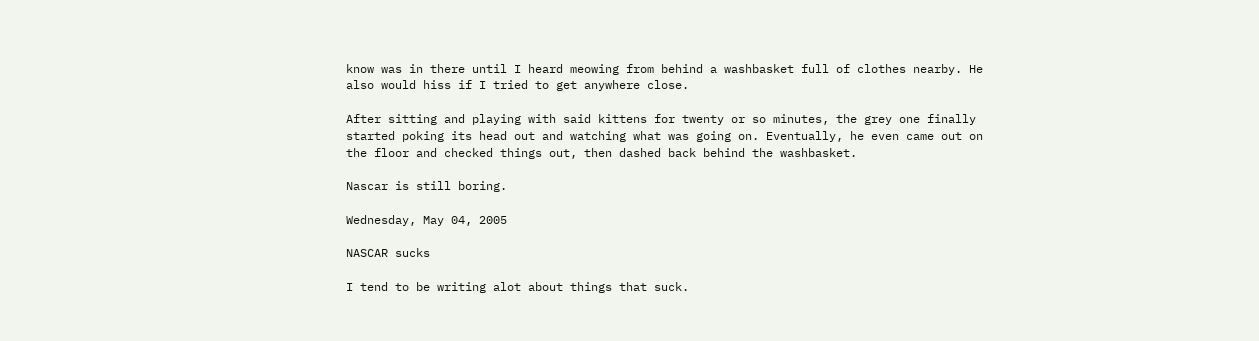know was in there until I heard meowing from behind a washbasket full of clothes nearby. He also would hiss if I tried to get anywhere close.

After sitting and playing with said kittens for twenty or so minutes, the grey one finally started poking its head out and watching what was going on. Eventually, he even came out on the floor and checked things out, then dashed back behind the washbasket.

Nascar is still boring.

Wednesday, May 04, 2005

NASCAR sucks

I tend to be writing alot about things that suck.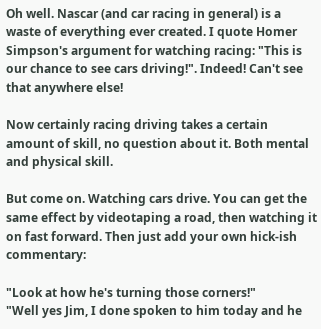Oh well. Nascar (and car racing in general) is a waste of everything ever created. I quote Homer Simpson's argument for watching racing: "This is our chance to see cars driving!". Indeed! Can't see that anywhere else!

Now certainly racing driving takes a certain amount of skill, no question about it. Both mental and physical skill.

But come on. Watching cars drive. You can get the same effect by videotaping a road, then watching it on fast forward. Then just add your own hick-ish commentary:

"Look at how he's turning those corners!"
"Well yes Jim, I done spoken to him today and he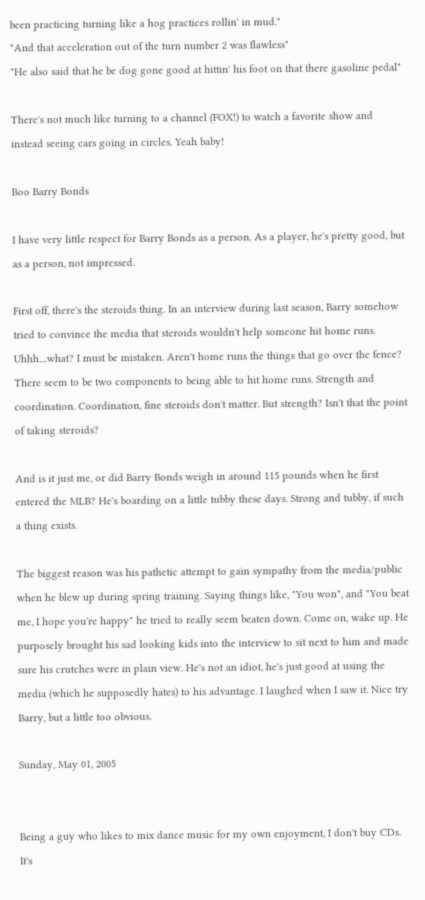been practicing turning like a hog practices rollin' in mud."
"And that acceleration out of the turn number 2 was flawless"
"He also said that he be dog gone good at hittin' his foot on that there gasoline pedal"

There's not much like turning to a channel (FOX!) to watch a favorite show and instead seeing cars going in circles. Yeah baby!

Boo Barry Bonds

I have very little respect for Barry Bonds as a person. As a player, he's pretty good, but as a person, not impressed.

First off, there's the steroids thing. In an interview during last season, Barry somehow tried to convince the media that steroids wouldn't help someone hit home runs. Uhhh....what? I must be mistaken. Aren't home runs the things that go over the fence? There seem to be two components to being able to hit home runs. Strength and coordination. Coordination, fine steroids don't matter. But strength? Isn't that the point of taking steroids?

And is it just me, or did Barry Bonds weigh in around 115 pounds when he first entered the MLB? He's boarding on a little tubby these days. Strong and tubby, if such a thing exists.

The biggest reason was his pathetic attempt to gain sympathy from the media/public when he blew up during spring training. Saying things like, "You won", and "You beat me, I hope you're happy" he tried to really seem beaten down. Come on, wake up. He purposely brought his sad looking kids into the interview to sit next to him and made sure his crutches were in plain view. He's not an idiot, he's just good at using the media (which he supposedly hates) to his advantage. I laughed when I saw it. Nice try Barry, but a little too obvious.

Sunday, May 01, 2005


Being a guy who likes to mix dance music for my own enjoyment, I don't buy CDs. It's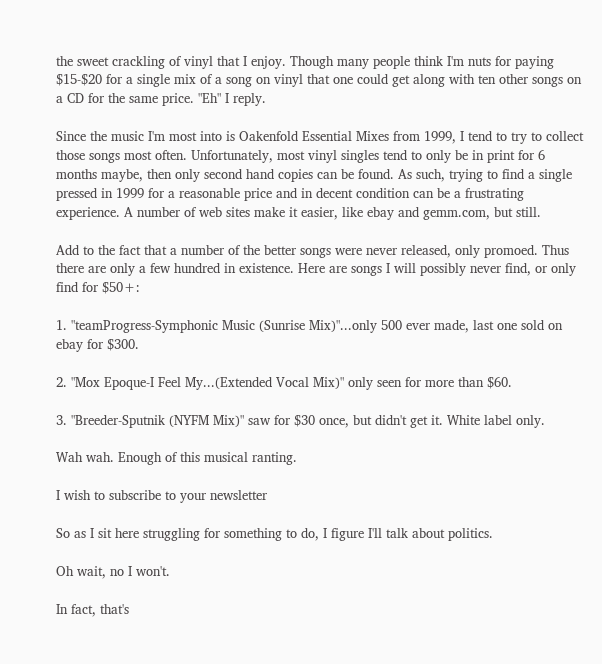the sweet crackling of vinyl that I enjoy. Though many people think I'm nuts for paying $15-$20 for a single mix of a song on vinyl that one could get along with ten other songs on a CD for the same price. "Eh" I reply.

Since the music I'm most into is Oakenfold Essential Mixes from 1999, I tend to try to collect those songs most often. Unfortunately, most vinyl singles tend to only be in print for 6 months maybe, then only second hand copies can be found. As such, trying to find a single pressed in 1999 for a reasonable price and in decent condition can be a frustrating experience. A number of web sites make it easier, like ebay and gemm.com, but still.

Add to the fact that a number of the better songs were never released, only promoed. Thus there are only a few hundred in existence. Here are songs I will possibly never find, or only find for $50+:

1. "teamProgress-Symphonic Music (Sunrise Mix)"...only 500 ever made, last one sold on ebay for $300.

2. "Mox Epoque-I Feel My...(Extended Vocal Mix)" only seen for more than $60.

3. "Breeder-Sputnik (NYFM Mix)" saw for $30 once, but didn't get it. White label only.

Wah wah. Enough of this musical ranting.

I wish to subscribe to your newsletter

So as I sit here struggling for something to do, I figure I'll talk about politics.

Oh wait, no I won't.

In fact, that's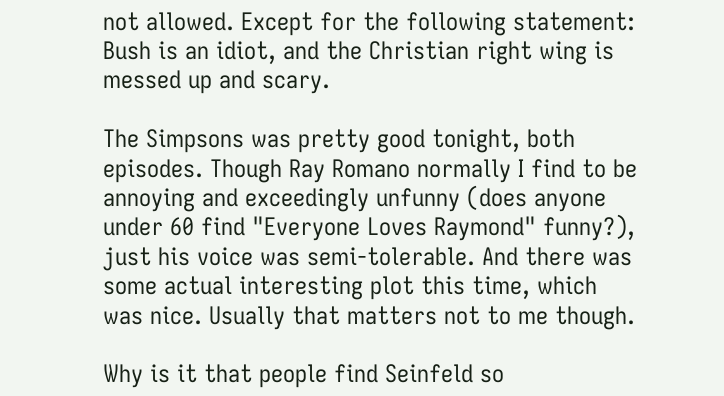not allowed. Except for the following statement: Bush is an idiot, and the Christian right wing is messed up and scary.

The Simpsons was pretty good tonight, both episodes. Though Ray Romano normally I find to be annoying and exceedingly unfunny (does anyone under 60 find "Everyone Loves Raymond" funny?), just his voice was semi-tolerable. And there was some actual interesting plot this time, which was nice. Usually that matters not to me though.

Why is it that people find Seinfeld so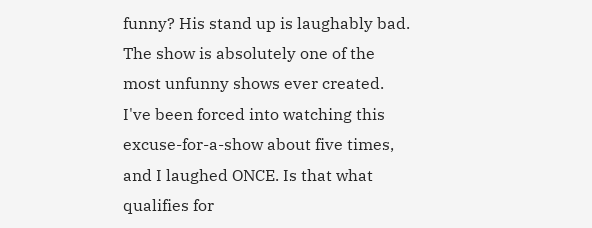funny? His stand up is laughably bad. The show is absolutely one of the most unfunny shows ever created. I've been forced into watching this excuse-for-a-show about five times, and I laughed ONCE. Is that what qualifies for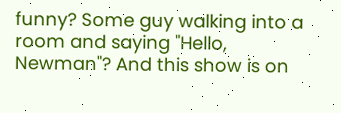funny? Some guy walking into a room and saying "Hello, Newman"? And this show is on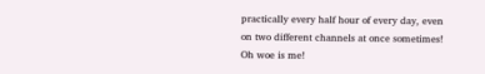practically every half hour of every day, even on two different channels at once sometimes! Oh woe is me!